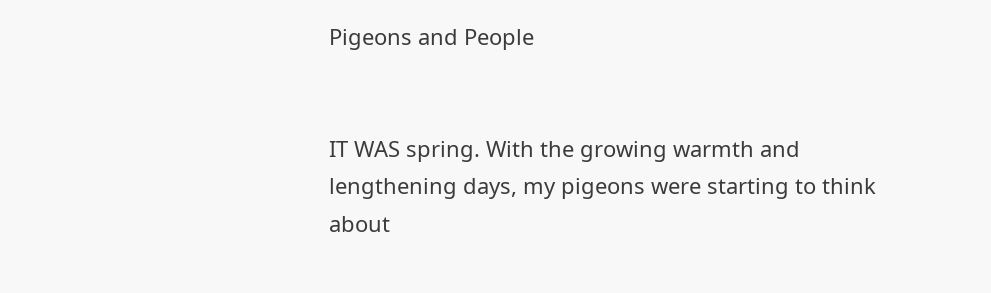Pigeons and People


IT WAS spring. With the growing warmth and lengthening days, my pigeons were starting to think about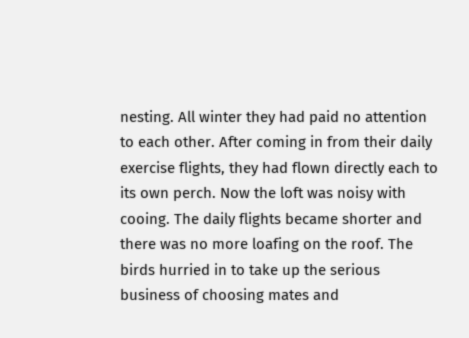nesting. All winter they had paid no attention to each other. After coming in from their daily exercise flights, they had flown directly each to its own perch. Now the loft was noisy with cooing. The daily flights became shorter and there was no more loafing on the roof. The birds hurried in to take up the serious business of choosing mates and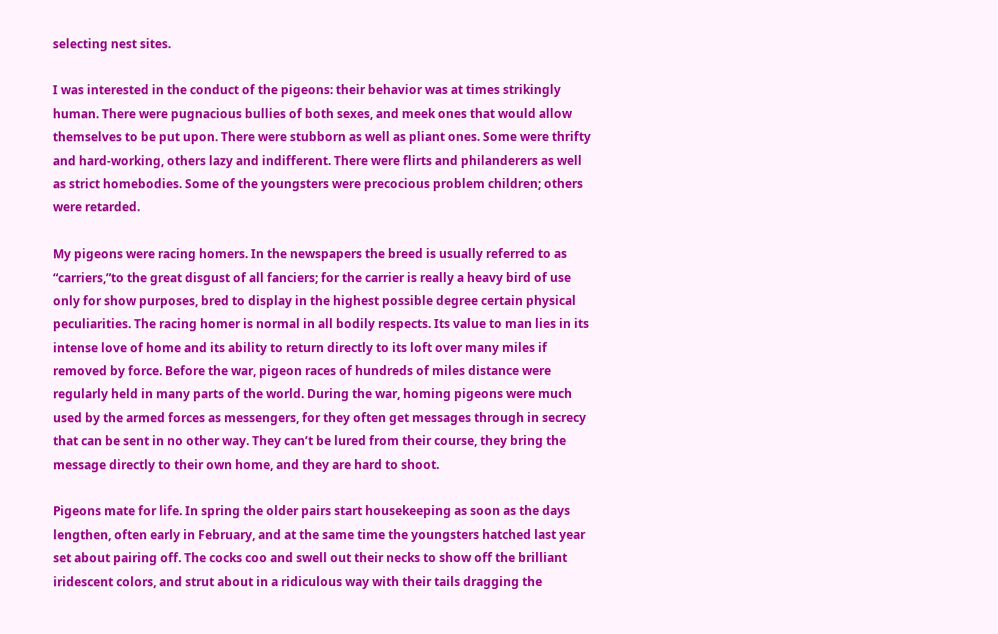selecting nest sites.

I was interested in the conduct of the pigeons: their behavior was at times strikingly human. There were pugnacious bullies of both sexes, and meek ones that would allow themselves to be put upon. There were stubborn as well as pliant ones. Some were thrifty and hard-working, others lazy and indifferent. There were flirts and philanderers as well as strict homebodies. Some of the youngsters were precocious problem children; others were retarded.

My pigeons were racing homers. In the newspapers the breed is usually referred to as “carriers,”to the great disgust of all fanciers; for the carrier is really a heavy bird of use only for show purposes, bred to display in the highest possible degree certain physical peculiarities. The racing homer is normal in all bodily respects. Its value to man lies in its intense love of home and its ability to return directly to its loft over many miles if removed by force. Before the war, pigeon races of hundreds of miles distance were regularly held in many parts of the world. During the war, homing pigeons were much used by the armed forces as messengers, for they often get messages through in secrecy that can be sent in no other way. They can’t be lured from their course, they bring the message directly to their own home, and they are hard to shoot.

Pigeons mate for life. In spring the older pairs start housekeeping as soon as the days lengthen, often early in February, and at the same time the youngsters hatched last year set about pairing off. The cocks coo and swell out their necks to show off the brilliant iridescent colors, and strut about in a ridiculous way with their tails dragging the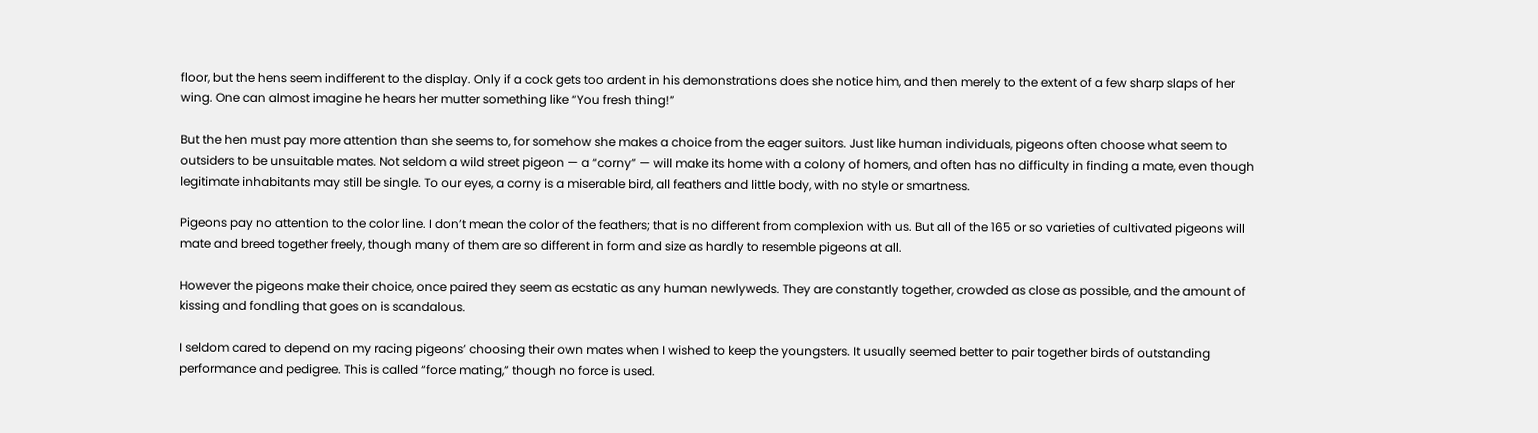floor, but the hens seem indifferent to the display. Only if a cock gets too ardent in his demonstrations does she notice him, and then merely to the extent of a few sharp slaps of her wing. One can almost imagine he hears her mutter something like “You fresh thing!”

But the hen must pay more attention than she seems to, for somehow she makes a choice from the eager suitors. Just like human individuals, pigeons often choose what seem to outsiders to be unsuitable mates. Not seldom a wild street pigeon — a “corny” — will make its home with a colony of homers, and often has no difficulty in finding a mate, even though legitimate inhabitants may still be single. To our eyes, a corny is a miserable bird, all feathers and little body, with no style or smartness.

Pigeons pay no attention to the color line. I don’t mean the color of the feathers; that is no different from complexion with us. But all of the 165 or so varieties of cultivated pigeons will mate and breed together freely, though many of them are so different in form and size as hardly to resemble pigeons at all.

However the pigeons make their choice, once paired they seem as ecstatic as any human newlyweds. They are constantly together, crowded as close as possible, and the amount of kissing and fondling that goes on is scandalous.

I seldom cared to depend on my racing pigeons’ choosing their own mates when I wished to keep the youngsters. It usually seemed better to pair together birds of outstanding performance and pedigree. This is called “force mating,” though no force is used.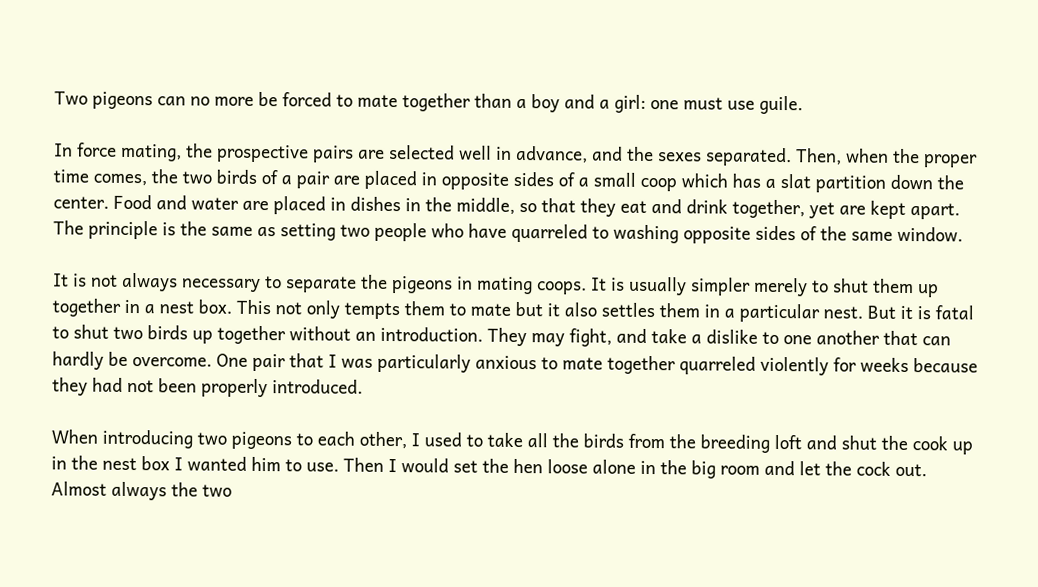Two pigeons can no more be forced to mate together than a boy and a girl: one must use guile.

In force mating, the prospective pairs are selected well in advance, and the sexes separated. Then, when the proper time comes, the two birds of a pair are placed in opposite sides of a small coop which has a slat partition down the center. Food and water are placed in dishes in the middle, so that they eat and drink together, yet are kept apart. The principle is the same as setting two people who have quarreled to washing opposite sides of the same window.

It is not always necessary to separate the pigeons in mating coops. It is usually simpler merely to shut them up together in a nest box. This not only tempts them to mate but it also settles them in a particular nest. But it is fatal to shut two birds up together without an introduction. They may fight, and take a dislike to one another that can hardly be overcome. One pair that I was particularly anxious to mate together quarreled violently for weeks because they had not been properly introduced.

When introducing two pigeons to each other, I used to take all the birds from the breeding loft and shut the cook up in the nest box I wanted him to use. Then I would set the hen loose alone in the big room and let the cock out. Almost always the two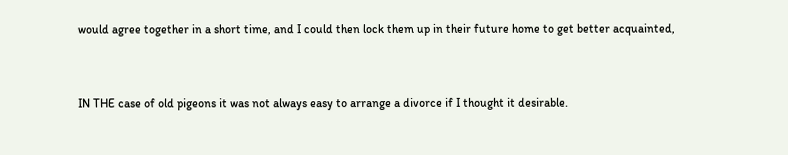would agree together in a short time, and I could then lock them up in their future home to get better acquainted,


IN THE case of old pigeons it was not always easy to arrange a divorce if I thought it desirable.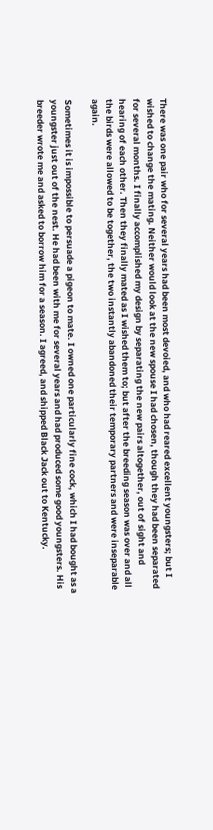There was one pair who for several years had been most devoied, and who had reared excellent youngsters; but I wished to change the mating. Neither would look at the new spouse I had chosen, though they had been separated for several months. I finally accomplished my design by separating the new pairs altogether, out of sight and hearing of each other. Then they finally mated as I wished them to; but after the breeding season was over and all the birds were allowed to be together, the two instantly abandoned their temporary partners and were inseparable again.

Sometimes it is impossible to persuade a pigeon to mate. I owned one particularly fine cock, which I had bought as a youngster just out of the nest. He had been with me for several years and had produced some good youngsters. His breeder wrote me and asked to borrow him for a season. I agreed, and shipped Black Jack out to Kentucky.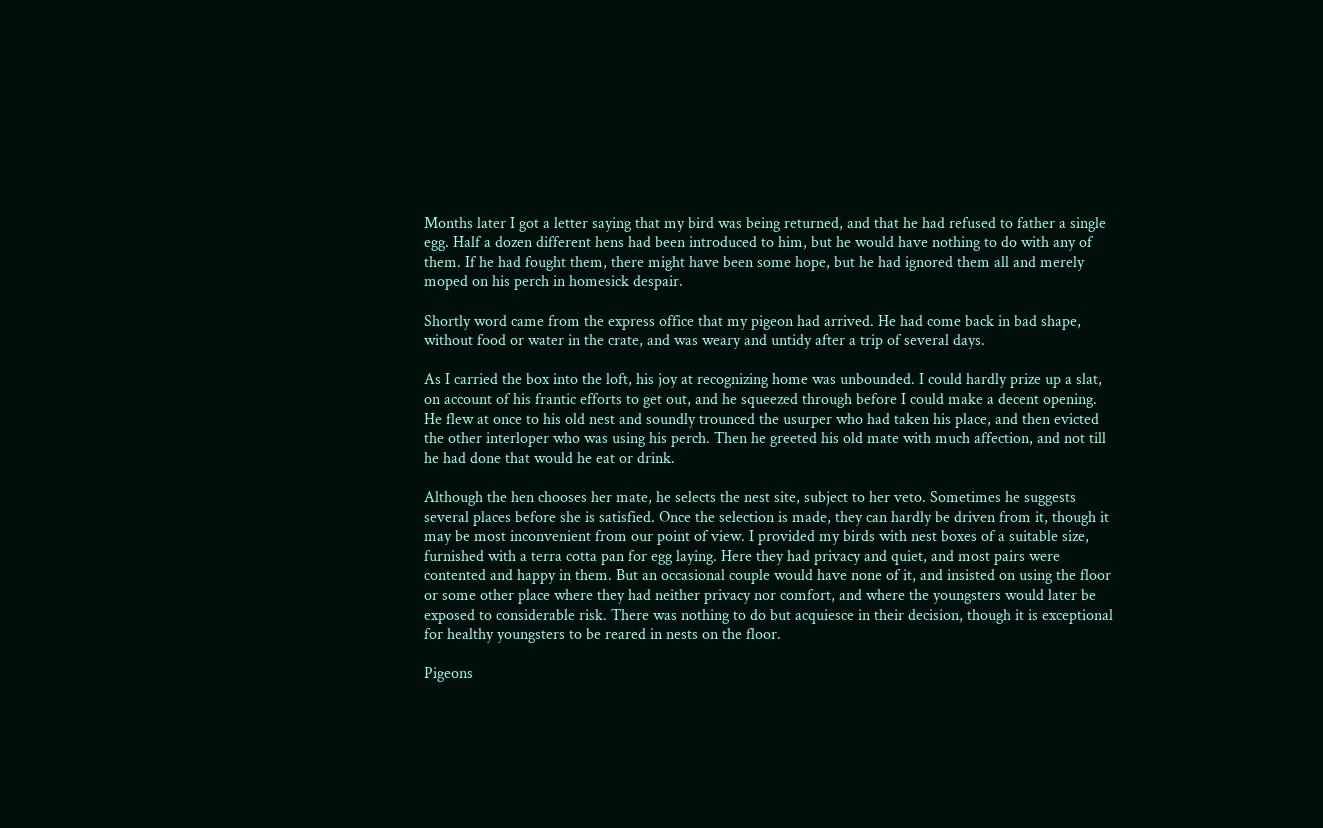Months later I got a letter saying that my bird was being returned, and that he had refused to father a single egg. Half a dozen different hens had been introduced to him, but he would have nothing to do with any of them. If he had fought them, there might have been some hope, but he had ignored them all and merely moped on his perch in homesick despair.

Shortly word came from the express office that my pigeon had arrived. He had come back in bad shape, without food or water in the crate, and was weary and untidy after a trip of several days.

As I carried the box into the loft, his joy at recognizing home was unbounded. I could hardly prize up a slat, on account of his frantic efforts to get out, and he squeezed through before I could make a decent opening. He flew at once to his old nest and soundly trounced the usurper who had taken his place, and then evicted the other interloper who was using his perch. Then he greeted his old mate with much affection, and not till he had done that would he eat or drink.

Although the hen chooses her mate, he selects the nest site, subject to her veto. Sometimes he suggests several places before she is satisfied. Once the selection is made, they can hardly be driven from it, though it may be most inconvenient from our point of view. I provided my birds with nest boxes of a suitable size, furnished with a terra cotta pan for egg laying. Here they had privacy and quiet, and most pairs were contented and happy in them. But an occasional couple would have none of it, and insisted on using the floor or some other place where they had neither privacy nor comfort, and where the youngsters would later be exposed to considerable risk. There was nothing to do but acquiesce in their decision, though it is exceptional for healthy youngsters to be reared in nests on the floor.

Pigeons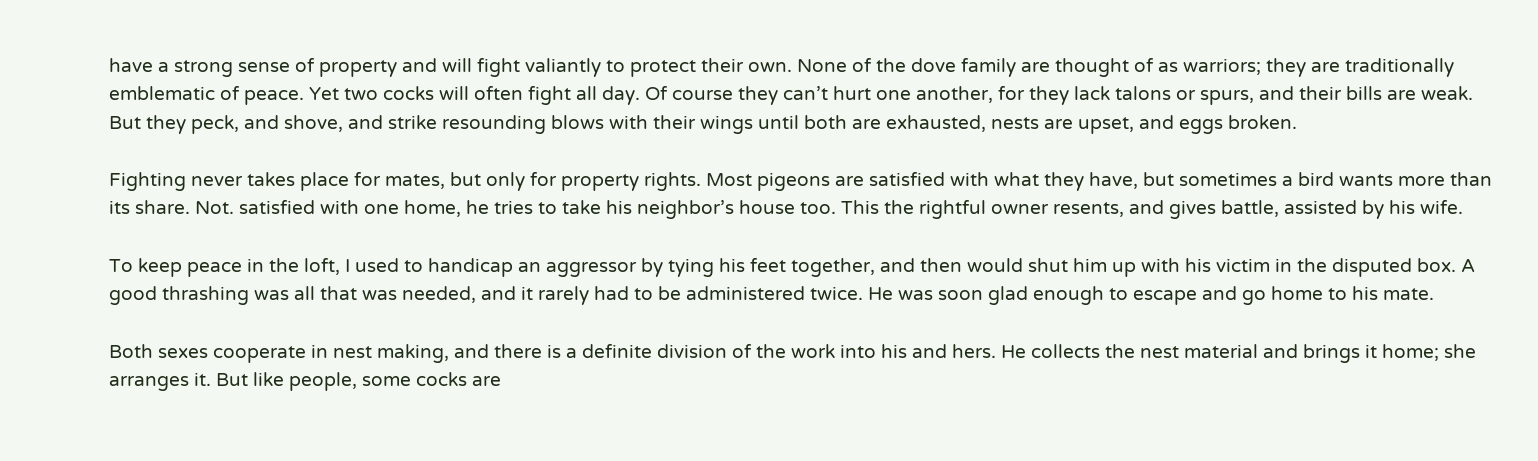have a strong sense of property and will fight valiantly to protect their own. None of the dove family are thought of as warriors; they are traditionally emblematic of peace. Yet two cocks will often fight all day. Of course they can’t hurt one another, for they lack talons or spurs, and their bills are weak. But they peck, and shove, and strike resounding blows with their wings until both are exhausted, nests are upset, and eggs broken.

Fighting never takes place for mates, but only for property rights. Most pigeons are satisfied with what they have, but sometimes a bird wants more than its share. Not. satisfied with one home, he tries to take his neighbor’s house too. This the rightful owner resents, and gives battle, assisted by his wife.

To keep peace in the loft, I used to handicap an aggressor by tying his feet together, and then would shut him up with his victim in the disputed box. A good thrashing was all that was needed, and it rarely had to be administered twice. He was soon glad enough to escape and go home to his mate.

Both sexes cooperate in nest making, and there is a definite division of the work into his and hers. He collects the nest material and brings it home; she arranges it. But like people, some cocks are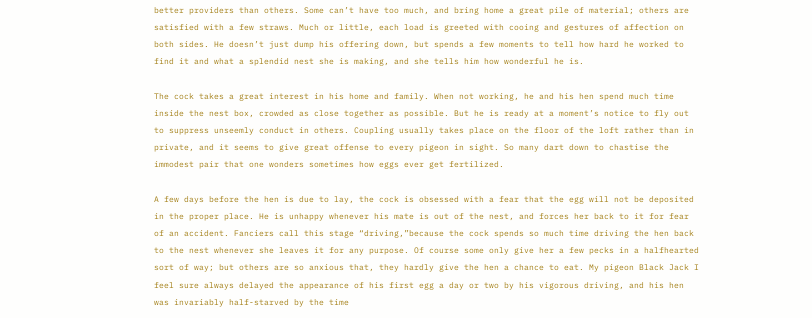better providers than others. Some can’t have too much, and bring home a great pile of material; others are satisfied with a few straws. Much or little, each load is greeted with cooing and gestures of affection on both sides. He doesn’t just dump his offering down, but spends a few moments to tell how hard he worked to find it and what a splendid nest she is making, and she tells him how wonderful he is.

The cock takes a great interest in his home and family. When not working, he and his hen spend much time inside the nest box, crowded as close together as possible. But he is ready at a moment’s notice to fly out to suppress unseemly conduct in others. Coupling usually takes place on the floor of the loft rather than in private, and it seems to give great offense to every pigeon in sight. So many dart down to chastise the immodest pair that one wonders sometimes how eggs ever get fertilized.

A few days before the hen is due to lay, the cock is obsessed with a fear that the egg will not be deposited in the proper place. He is unhappy whenever his mate is out of the nest, and forces her back to it for fear of an accident. Fanciers call this stage “driving,”because the cock spends so much time driving the hen back to the nest whenever she leaves it for any purpose. Of course some only give her a few pecks in a halfhearted sort of way; but others are so anxious that, they hardly give the hen a chance to eat. My pigeon Black Jack I feel sure always delayed the appearance of his first egg a day or two by his vigorous driving, and his hen was invariably half-starved by the time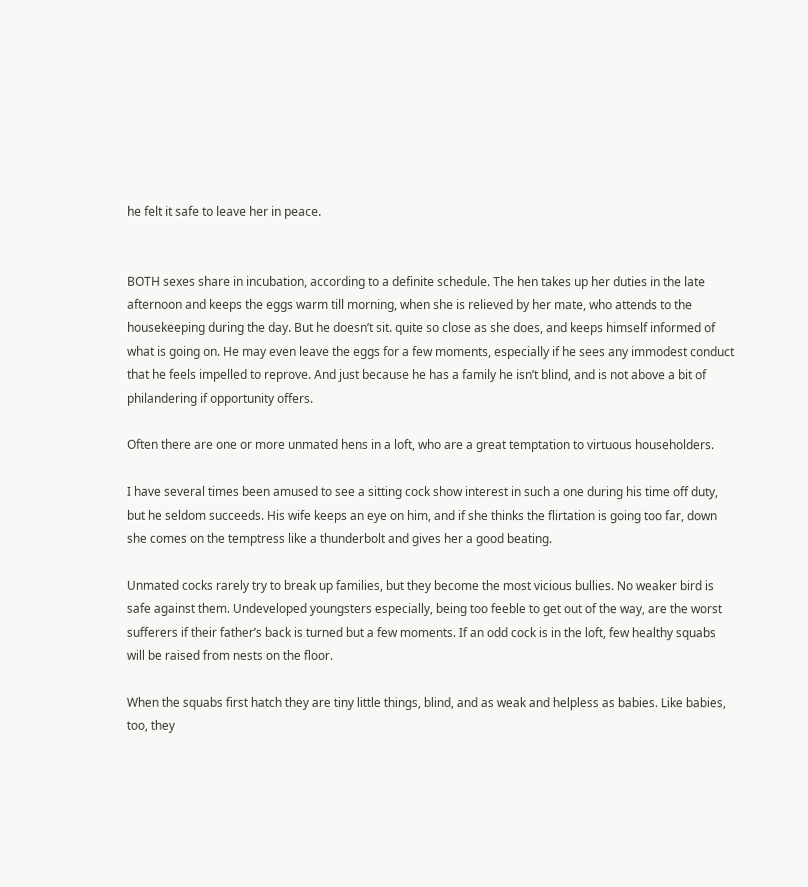he felt it safe to leave her in peace.


BOTH sexes share in incubation, according to a definite schedule. The hen takes up her duties in the late afternoon and keeps the eggs warm till morning, when she is relieved by her mate, who attends to the housekeeping during the day. But he doesn’t sit. quite so close as she does, and keeps himself informed of what is going on. He may even leave the eggs for a few moments, especially if he sees any immodest conduct that he feels impelled to reprove. And just because he has a family he isn’t blind, and is not above a bit of philandering if opportunity offers.

Often there are one or more unmated hens in a loft, who are a great temptation to virtuous householders.

I have several times been amused to see a sitting cock show interest in such a one during his time off duty, but he seldom succeeds. His wife keeps an eye on him, and if she thinks the flirtation is going too far, down she comes on the temptress like a thunderbolt and gives her a good beating.

Unmated cocks rarely try to break up families, but they become the most vicious bullies. No weaker bird is safe against them. Undeveloped youngsters especially, being too feeble to get out of the way, are the worst sufferers if their father’s back is turned but a few moments. If an odd cock is in the loft, few healthy squabs will be raised from nests on the floor.

When the squabs first hatch they are tiny little things, blind, and as weak and helpless as babies. Like babies, too, they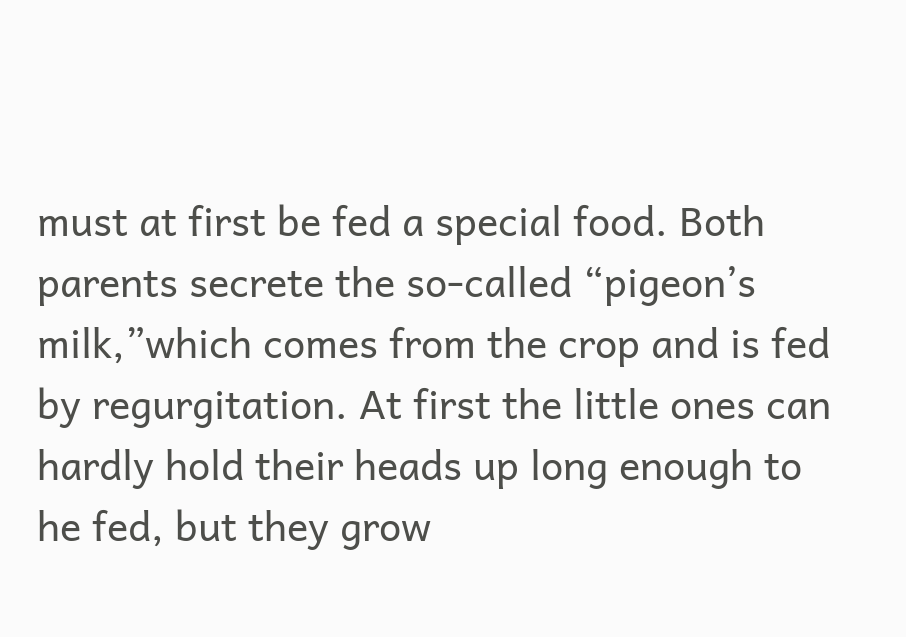must at first be fed a special food. Both parents secrete the so-called “pigeon’s milk,”which comes from the crop and is fed by regurgitation. At first the little ones can hardly hold their heads up long enough to he fed, but they grow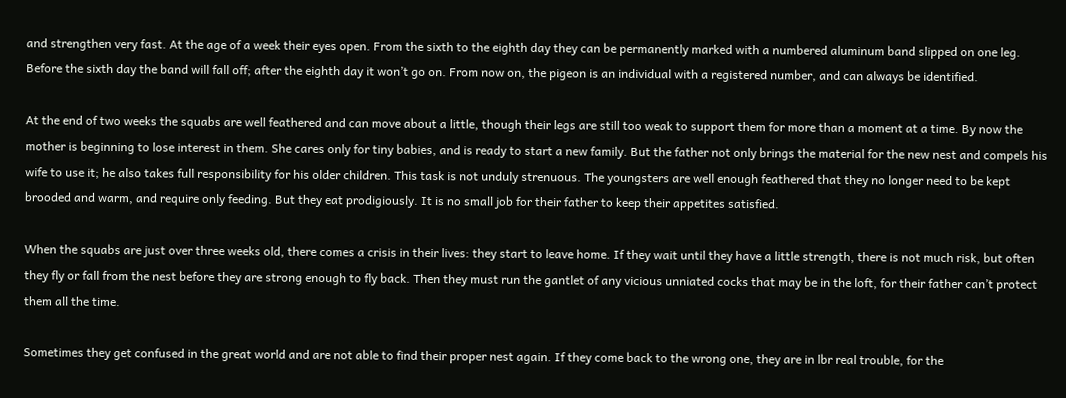and strengthen very fast. At the age of a week their eyes open. From the sixth to the eighth day they can be permanently marked with a numbered aluminum band slipped on one leg. Before the sixth day the band will fall off; after the eighth day it won’t go on. From now on, the pigeon is an individual with a registered number, and can always be identified.

At the end of two weeks the squabs are well feathered and can move about a little, though their legs are still too weak to support them for more than a moment at a time. By now the mother is beginning to lose interest in them. She cares only for tiny babies, and is ready to start a new family. But the father not only brings the material for the new nest and compels his wife to use it; he also takes full responsibility for his older children. This task is not unduly strenuous. The youngsters are well enough feathered that they no longer need to be kept brooded and warm, and require only feeding. But they eat prodigiously. It is no small job for their father to keep their appetites satisfied.

When the squabs are just over three weeks old, there comes a crisis in their lives: they start to leave home. If they wait until they have a little strength, there is not much risk, but often they fly or fall from the nest before they are strong enough to fly back. Then they must run the gantlet of any vicious unniated cocks that may be in the loft, for their father can’t protect them all the time.

Sometimes they get confused in the great world and are not able to find their proper nest again. If they come back to the wrong one, they are in lbr real trouble, for the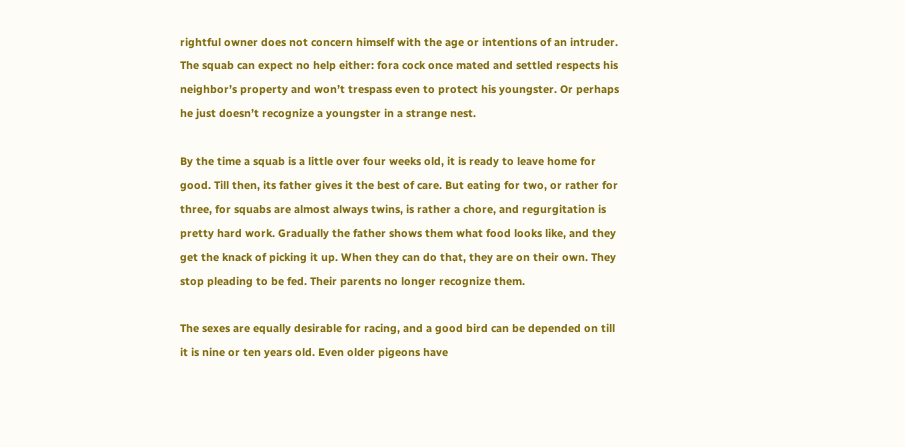rightful owner does not concern himself with the age or intentions of an intruder. The squab can expect no help either: fora cock once mated and settled respects his neighbor’s property and won’t trespass even to protect his youngster. Or perhaps he just doesn’t recognize a youngster in a strange nest.

By the time a squab is a little over four weeks old, it is ready to leave home for good. Till then, its father gives it the best of care. But eating for two, or rather for three, for squabs are almost always twins, is rather a chore, and regurgitation is pretty hard work. Gradually the father shows them what food looks like, and they get the knack of picking it up. When they can do that, they are on their own. They stop pleading to be fed. Their parents no longer recognize them.

The sexes are equally desirable for racing, and a good bird can be depended on till it is nine or ten years old. Even older pigeons have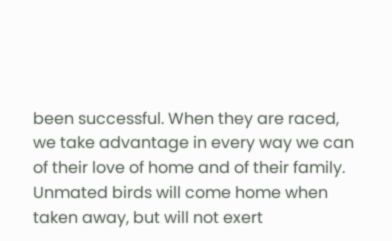been successful. When they are raced, we take advantage in every way we can of their love of home and of their family. Unmated birds will come home when taken away, but will not exert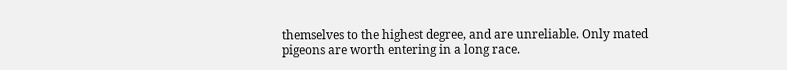themselves to the highest degree, and are unreliable. Only mated pigeons are worth entering in a long race.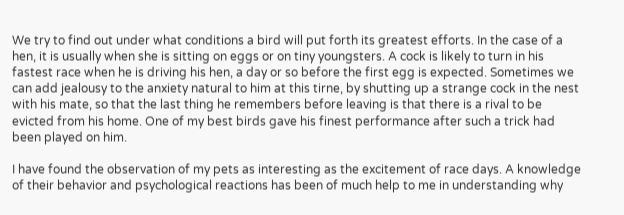We try to find out under what conditions a bird will put forth its greatest efforts. In the case of a hen, it is usually when she is sitting on eggs or on tiny youngsters. A cock is likely to turn in his fastest race when he is driving his hen, a day or so before the first egg is expected. Sometimes we can add jealousy to the anxiety natural to him at this tirne, by shutting up a strange cock in the nest with his mate, so that the last thing he remembers before leaving is that there is a rival to be evicted from his home. One of my best birds gave his finest performance after such a trick had been played on him.

I have found the observation of my pets as interesting as the excitement of race days. A knowledge of their behavior and psychological reactions has been of much help to me in understanding why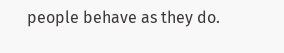people behave as they do.